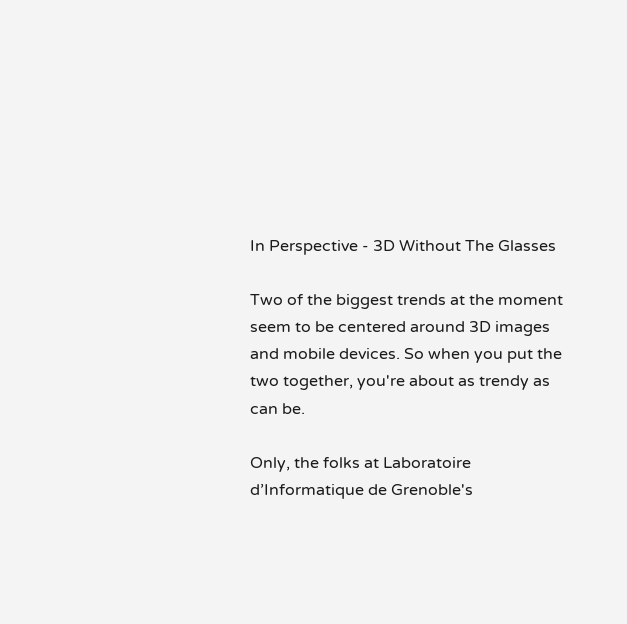In Perspective - 3D Without The Glasses

Two of the biggest trends at the moment seem to be centered around 3D images and mobile devices. So when you put the two together, you're about as trendy as can be.

Only, the folks at Laboratoire d’Informatique de Grenoble's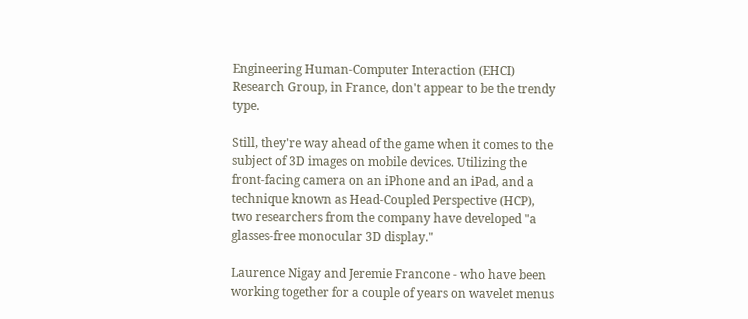Engineering Human-Computer Interaction (EHCI) Research Group, in France, don't appear to be the trendy type.

Still, they're way ahead of the game when it comes to the subject of 3D images on mobile devices. Utilizing the front-facing camera on an iPhone and an iPad, and a technique known as Head-Coupled Perspective (HCP), two researchers from the company have developed "a glasses-free monocular 3D display."

Laurence Nigay and Jeremie Francone - who have been working together for a couple of years on wavelet menus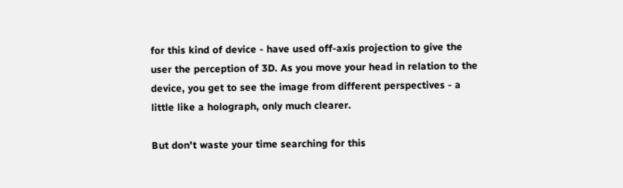for this kind of device - have used off-axis projection to give the user the perception of 3D. As you move your head in relation to the device, you get to see the image from different perspectives - a little like a holograph, only much clearer.

But don't waste your time searching for this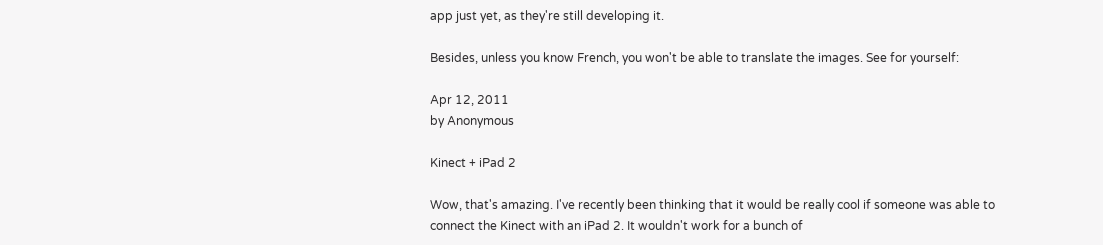app just yet, as they're still developing it.

Besides, unless you know French, you won't be able to translate the images. See for yourself:

Apr 12, 2011
by Anonymous

Kinect + iPad 2

Wow, that's amazing. I've recently been thinking that it would be really cool if someone was able to connect the Kinect with an iPad 2. It wouldn't work for a bunch of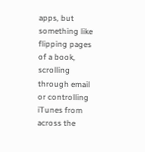apps, but something like flipping pages of a book, scrolling through email or controlling iTunes from across the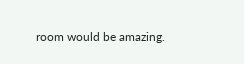room would be amazing.